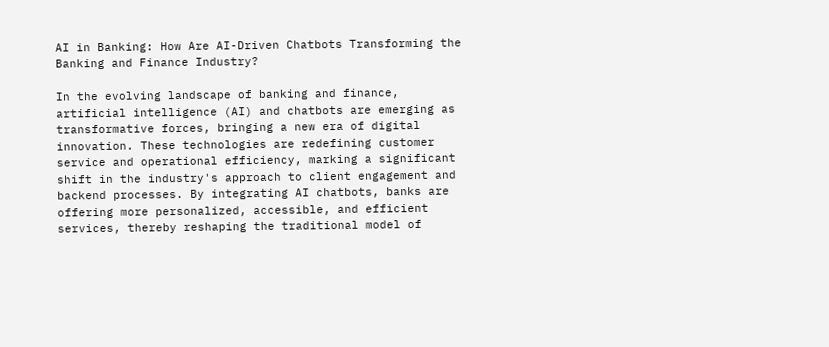AI in Banking: How Are AI-Driven Chatbots Transforming the Banking and Finance Industry?

In the evolving landscape of banking and finance, artificial intelligence (AI) and chatbots are emerging as transformative forces, bringing a new era of digital innovation. These technologies are redefining customer service and operational efficiency, marking a significant shift in the industry's approach to client engagement and backend processes. By integrating AI chatbots, banks are offering more personalized, accessible, and efficient services, thereby reshaping the traditional model of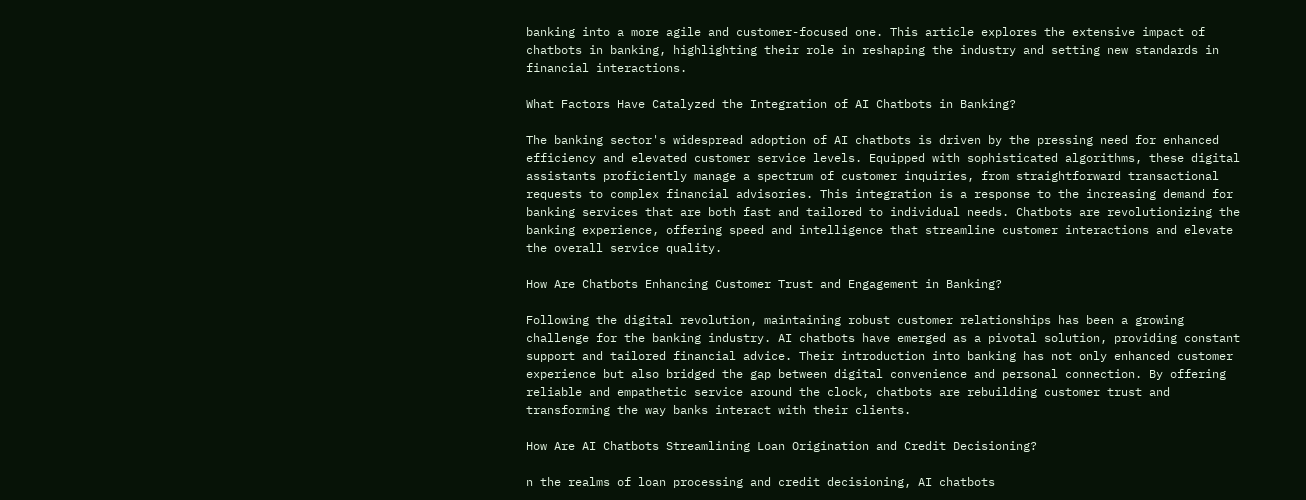banking into a more agile and customer-focused one. This article explores the extensive impact of chatbots in banking, highlighting their role in reshaping the industry and setting new standards in financial interactions.

What Factors Have Catalyzed the Integration of AI Chatbots in Banking?

The banking sector's widespread adoption of AI chatbots is driven by the pressing need for enhanced efficiency and elevated customer service levels. Equipped with sophisticated algorithms, these digital assistants proficiently manage a spectrum of customer inquiries, from straightforward transactional requests to complex financial advisories. This integration is a response to the increasing demand for banking services that are both fast and tailored to individual needs. Chatbots are revolutionizing the banking experience, offering speed and intelligence that streamline customer interactions and elevate the overall service quality.

How Are Chatbots Enhancing Customer Trust and Engagement in Banking?

Following the digital revolution, maintaining robust customer relationships has been a growing challenge for the banking industry. AI chatbots have emerged as a pivotal solution, providing constant support and tailored financial advice. Their introduction into banking has not only enhanced customer experience but also bridged the gap between digital convenience and personal connection. By offering reliable and empathetic service around the clock, chatbots are rebuilding customer trust and transforming the way banks interact with their clients.

How Are AI Chatbots Streamlining Loan Origination and Credit Decisioning?

n the realms of loan processing and credit decisioning, AI chatbots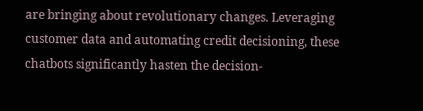are bringing about revolutionary changes. Leveraging customer data and automating credit decisioning, these chatbots significantly hasten the decision-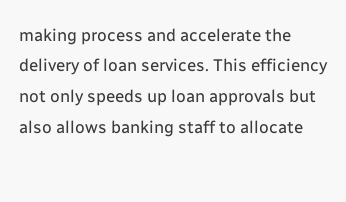making process and accelerate the delivery of loan services. This efficiency not only speeds up loan approvals but also allows banking staff to allocate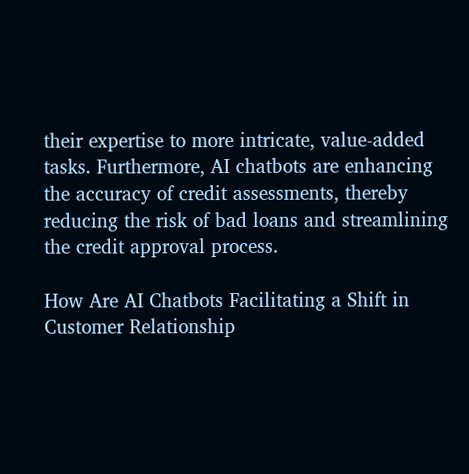their expertise to more intricate, value-added tasks. Furthermore, AI chatbots are enhancing the accuracy of credit assessments, thereby reducing the risk of bad loans and streamlining the credit approval process.

How Are AI Chatbots Facilitating a Shift in Customer Relationship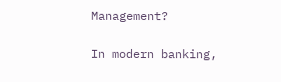Management?

In modern banking,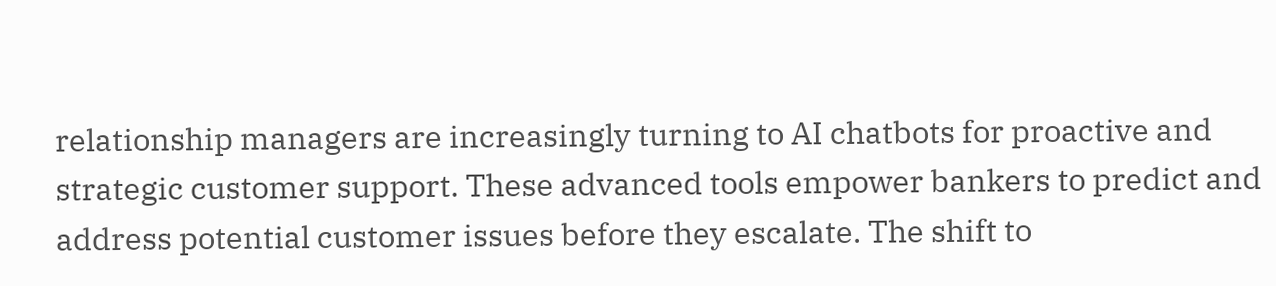relationship managers are increasingly turning to AI chatbots for proactive and strategic customer support. These advanced tools empower bankers to predict and address potential customer issues before they escalate. The shift to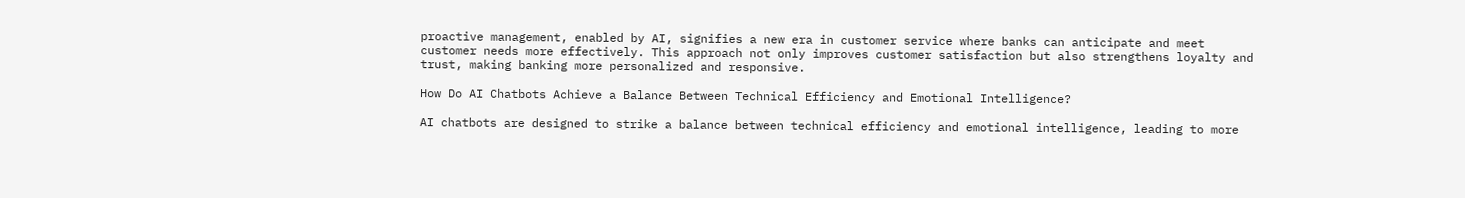proactive management, enabled by AI, signifies a new era in customer service where banks can anticipate and meet customer needs more effectively. This approach not only improves customer satisfaction but also strengthens loyalty and trust, making banking more personalized and responsive.

How Do AI Chatbots Achieve a Balance Between Technical Efficiency and Emotional Intelligence?

AI chatbots are designed to strike a balance between technical efficiency and emotional intelligence, leading to more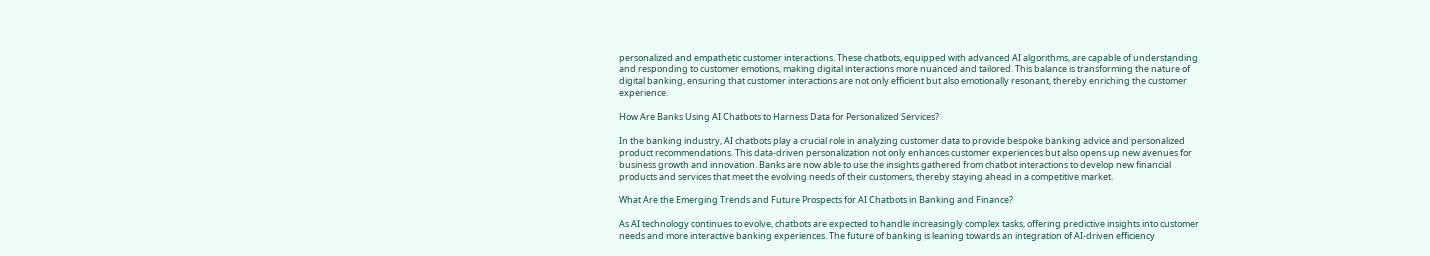personalized and empathetic customer interactions. These chatbots, equipped with advanced AI algorithms, are capable of understanding and responding to customer emotions, making digital interactions more nuanced and tailored. This balance is transforming the nature of digital banking, ensuring that customer interactions are not only efficient but also emotionally resonant, thereby enriching the customer experience.

How Are Banks Using AI Chatbots to Harness Data for Personalized Services?

In the banking industry, AI chatbots play a crucial role in analyzing customer data to provide bespoke banking advice and personalized product recommendations. This data-driven personalization not only enhances customer experiences but also opens up new avenues for business growth and innovation. Banks are now able to use the insights gathered from chatbot interactions to develop new financial products and services that meet the evolving needs of their customers, thereby staying ahead in a competitive market.

What Are the Emerging Trends and Future Prospects for AI Chatbots in Banking and Finance?

As AI technology continues to evolve, chatbots are expected to handle increasingly complex tasks, offering predictive insights into customer needs and more interactive banking experiences. The future of banking is leaning towards an integration of AI-driven efficiency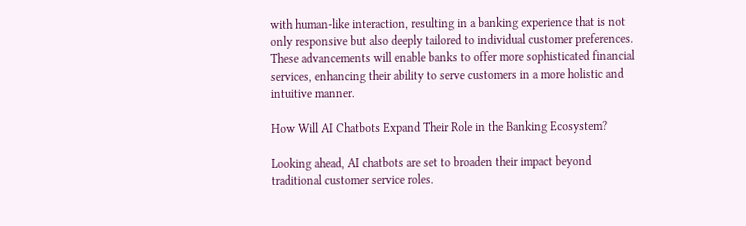with human-like interaction, resulting in a banking experience that is not only responsive but also deeply tailored to individual customer preferences. These advancements will enable banks to offer more sophisticated financial services, enhancing their ability to serve customers in a more holistic and intuitive manner.

How Will AI Chatbots Expand Their Role in the Banking Ecosystem?

Looking ahead, AI chatbots are set to broaden their impact beyond traditional customer service roles.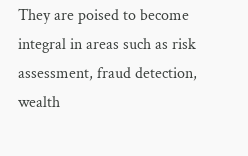They are poised to become integral in areas such as risk assessment, fraud detection, wealth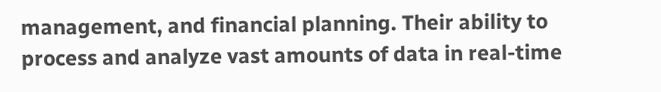management, and financial planning. Their ability to process and analyze vast amounts of data in real-time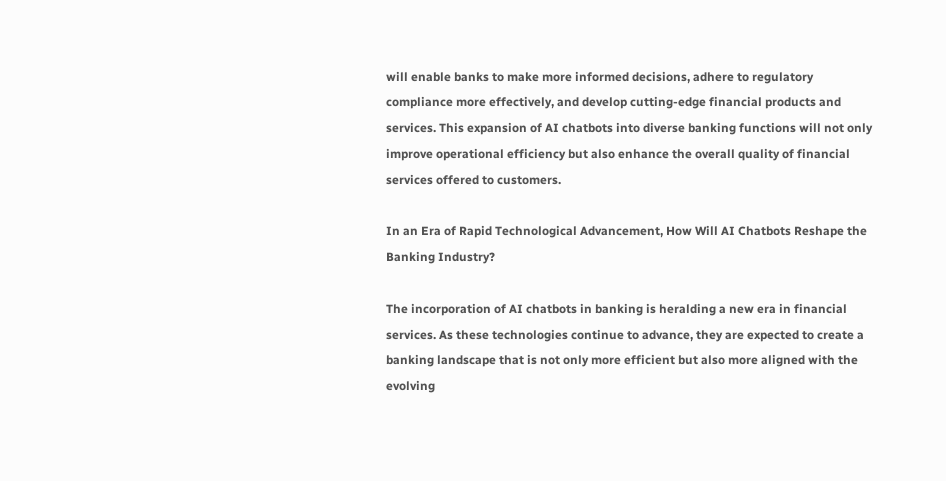will enable banks to make more informed decisions, adhere to regulatory compliance more effectively, and develop cutting-edge financial products and services. This expansion of AI chatbots into diverse banking functions will not only improve operational efficiency but also enhance the overall quality of financial services offered to customers.

In an Era of Rapid Technological Advancement, How Will AI Chatbots Reshape the Banking Industry?

The incorporation of AI chatbots in banking is heralding a new era in financial services. As these technologies continue to advance, they are expected to create a banking landscape that is not only more efficient but also more aligned with the evolving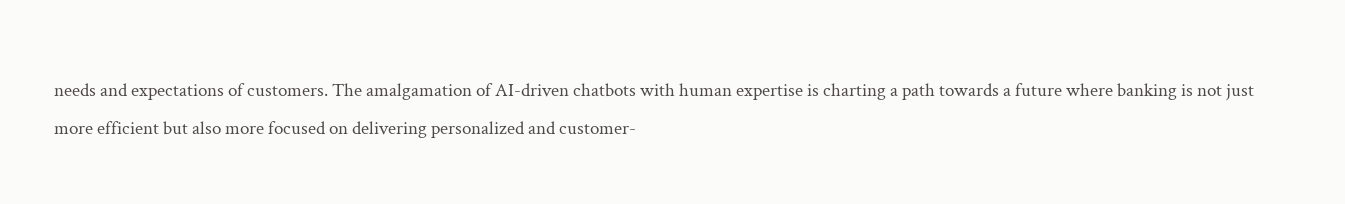needs and expectations of customers. The amalgamation of AI-driven chatbots with human expertise is charting a path towards a future where banking is not just more efficient but also more focused on delivering personalized and customer-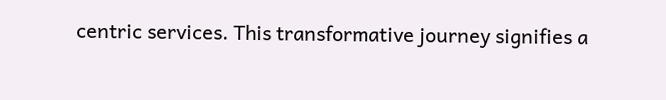centric services. This transformative journey signifies a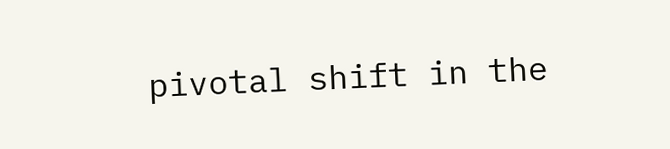pivotal shift in the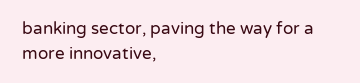banking sector, paving the way for a more innovative,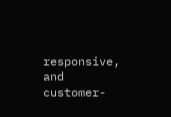responsive, and customer-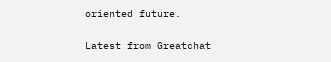oriented future.

Latest from Greatchat